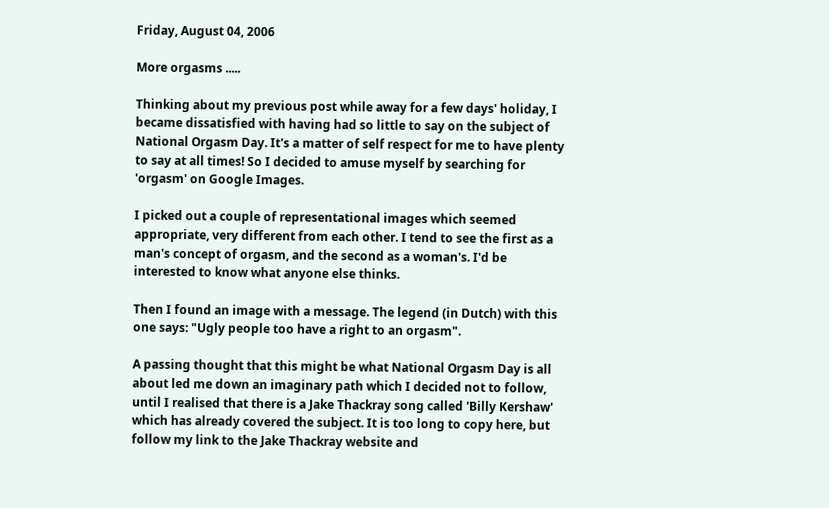Friday, August 04, 2006

More orgasms .....

Thinking about my previous post while away for a few days' holiday, I became dissatisfied with having had so little to say on the subject of National Orgasm Day. It's a matter of self respect for me to have plenty to say at all times! So I decided to amuse myself by searching for 'orgasm' on Google Images.

I picked out a couple of representational images which seemed appropriate, very different from each other. I tend to see the first as a man's concept of orgasm, and the second as a woman's. I'd be interested to know what anyone else thinks.

Then I found an image with a message. The legend (in Dutch) with this one says: "Ugly people too have a right to an orgasm".

A passing thought that this might be what National Orgasm Day is all about led me down an imaginary path which I decided not to follow, until I realised that there is a Jake Thackray song called 'Billy Kershaw' which has already covered the subject. It is too long to copy here, but follow my link to the Jake Thackray website and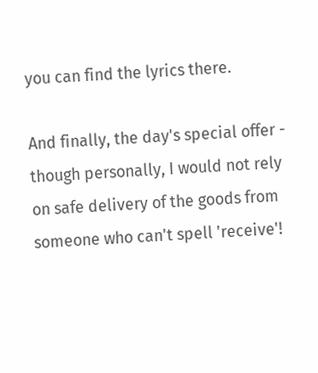you can find the lyrics there.

And finally, the day's special offer - though personally, I would not rely on safe delivery of the goods from someone who can't spell 'receive'!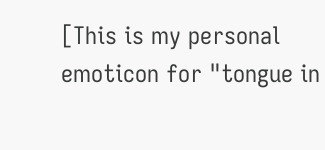[This is my personal emoticon for "tongue in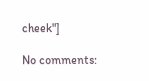cheek"]

No comments: